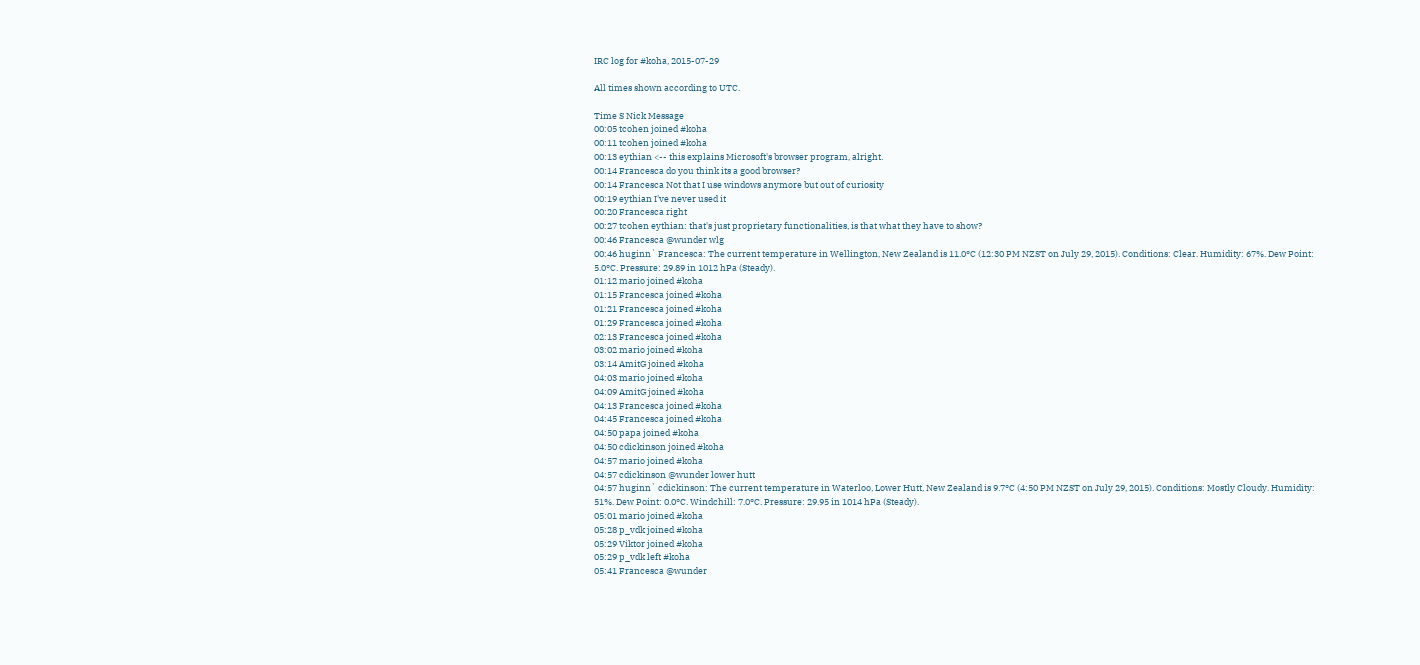IRC log for #koha, 2015-07-29

All times shown according to UTC.

Time S Nick Message
00:05 tcohen joined #koha
00:11 tcohen joined #koha
00:13 eythian <-- this explains Microsoft's browser program, alright.
00:14 Francesca do you think its a good browser?
00:14 Francesca Not that I use windows anymore but out of curiosity
00:19 eythian I've never used it
00:20 Francesca right
00:27 tcohen eythian: that's just proprietary functionalities, is that what they have to show?
00:46 Francesca @wunder wlg
00:46 huginn` Francesca: The current temperature in Wellington, New Zealand is 11.0°C (12:30 PM NZST on July 29, 2015). Conditions: Clear. Humidity: 67%. Dew Point: 5.0°C. Pressure: 29.89 in 1012 hPa (Steady).
01:12 mario joined #koha
01:15 Francesca joined #koha
01:21 Francesca joined #koha
01:29 Francesca joined #koha
02:13 Francesca joined #koha
03:02 mario joined #koha
03:14 AmitG joined #koha
04:03 mario joined #koha
04:09 AmitG joined #koha
04:13 Francesca joined #koha
04:45 Francesca joined #koha
04:50 papa joined #koha
04:50 cdickinson joined #koha
04:57 mario joined #koha
04:57 cdickinson @wunder lower hutt
04:57 huginn` cdickinson: The current temperature in Waterloo, Lower Hutt, New Zealand is 9.7°C (4:50 PM NZST on July 29, 2015). Conditions: Mostly Cloudy. Humidity: 51%. Dew Point: 0.0°C. Windchill: 7.0°C. Pressure: 29.95 in 1014 hPa (Steady).
05:01 mario joined #koha
05:28 p_vdk joined #koha
05:29 Viktor joined #koha
05:29 p_vdk left #koha
05:41 Francesca @wunder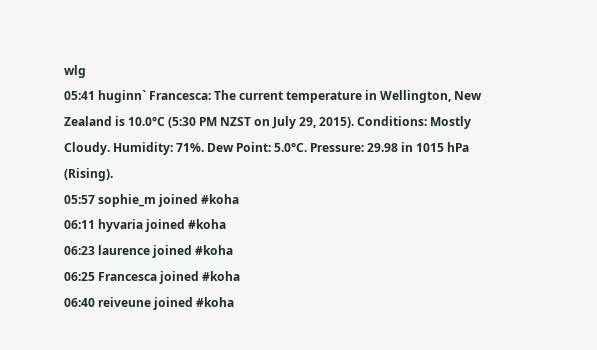wlg
05:41 huginn` Francesca: The current temperature in Wellington, New Zealand is 10.0°C (5:30 PM NZST on July 29, 2015). Conditions: Mostly Cloudy. Humidity: 71%. Dew Point: 5.0°C. Pressure: 29.98 in 1015 hPa (Rising).
05:57 sophie_m joined #koha
06:11 hyvaria joined #koha
06:23 laurence joined #koha
06:25 Francesca joined #koha
06:40 reiveune joined #koha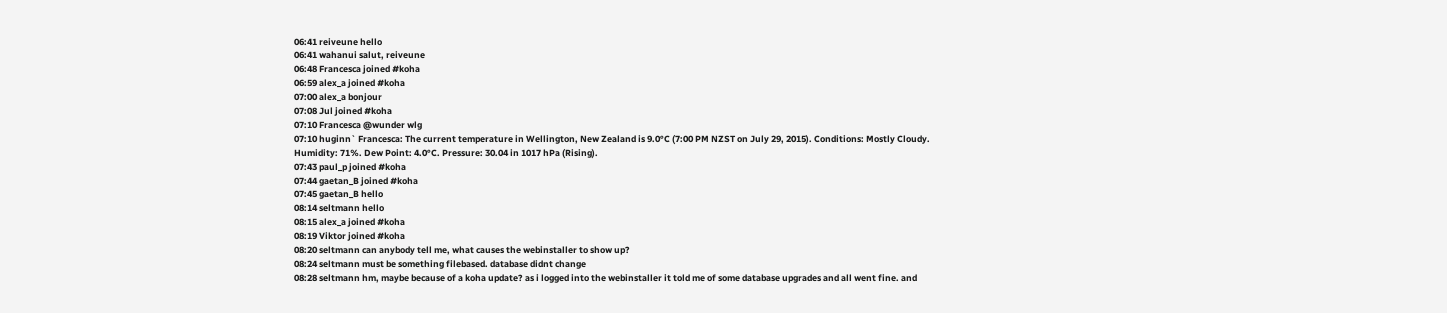06:41 reiveune hello
06:41 wahanui salut, reiveune
06:48 Francesca joined #koha
06:59 alex_a joined #koha
07:00 alex_a bonjour
07:08 Jul joined #koha
07:10 Francesca @wunder wlg
07:10 huginn` Francesca: The current temperature in Wellington, New Zealand is 9.0°C (7:00 PM NZST on July 29, 2015). Conditions: Mostly Cloudy. Humidity: 71%. Dew Point: 4.0°C. Pressure: 30.04 in 1017 hPa (Rising).
07:43 paul_p joined #koha
07:44 gaetan_B joined #koha
07:45 gaetan_B hello
08:14 seltmann hello
08:15 alex_a joined #koha
08:19 Viktor joined #koha
08:20 seltmann can anybody tell me, what causes the webinstaller to show up?
08:24 seltmann must be something filebased. database didnt change
08:28 seltmann hm, maybe because of a koha update? as i logged into the webinstaller it told me of some database upgrades and all went fine. and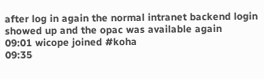after log in again the normal intranet backend login showed up and the opac was available again
09:01 wicope joined #koha
09:35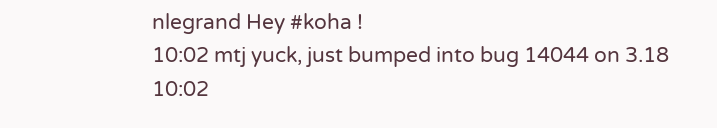nlegrand Hey #koha !
10:02 mtj yuck, just bumped into bug 14044 on 3.18
10:02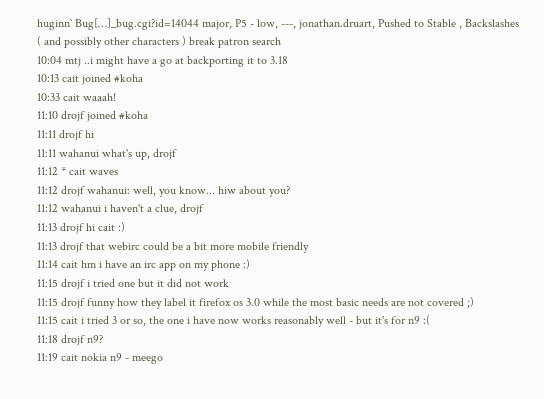huginn` Bug[…]_bug.cgi?id=14044 major, P5 - low, ---, jonathan.druart, Pushed to Stable , Backslashes ( and possibly other characters ) break patron search
10:04 mtj ..i might have a go at backporting it to 3.18
10:13 cait joined #koha
10:33 cait waaah!
11:10 drojf joined #koha
11:11 drojf hi
11:11 wahanui what's up, drojf
11:12 * cait waves
11:12 drojf wahanui: well, you know... hiw about you?
11:12 wahanui i haven't a clue, drojf
11:13 drojf hi cait :)
11:13 drojf that webirc could be a bit more mobile friendly
11:14 cait hm i have an irc app on my phone :)
11:15 drojf i tried one but it did not work
11:15 drojf funny how they label it firefox os 3.0 while the most basic needs are not covered ;)
11:15 cait i tried 3 or so, the one i have now works reasonably well - but it's for n9 :(
11:18 drojf n9?
11:19 cait nokia n9 - meego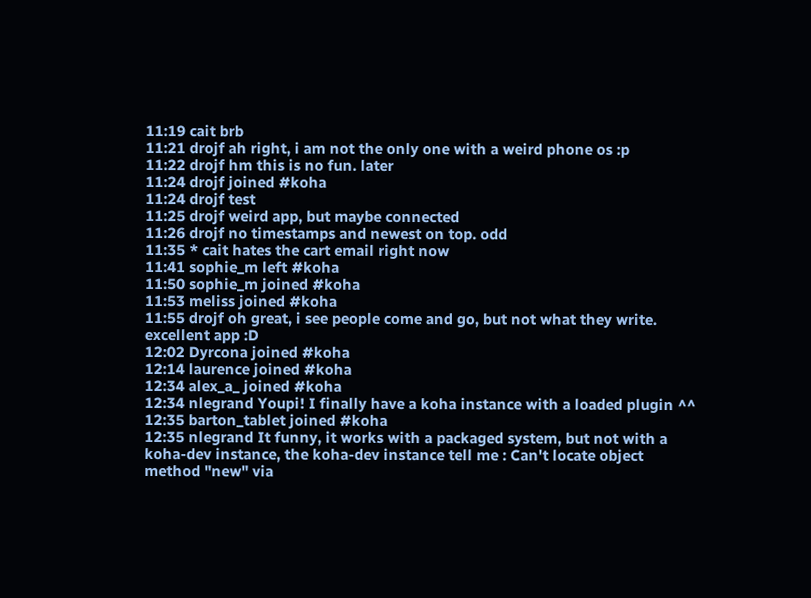11:19 cait brb
11:21 drojf ah right, i am not the only one with a weird phone os :p
11:22 drojf hm this is no fun. later
11:24 drojf joined #koha
11:24 drojf test
11:25 drojf weird app, but maybe connected
11:26 drojf no timestamps and newest on top. odd
11:35 * cait hates the cart email right now
11:41 sophie_m left #koha
11:50 sophie_m joined #koha
11:53 meliss joined #koha
11:55 drojf oh great, i see people come and go, but not what they write. excellent app :D
12:02 Dyrcona joined #koha
12:14 laurence joined #koha
12:34 alex_a_ joined #koha
12:34 nlegrand Youpi! I finally have a koha instance with a loaded plugin ^^
12:35 barton_tablet joined #koha
12:35 nlegrand It funny, it works with a packaged system, but not with a koha-dev instance, the koha-dev instance tell me : Can't locate object method "new" via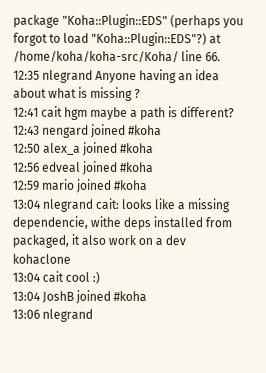package "Koha::Plugin::EDS" (perhaps you forgot to load "Koha::Plugin::EDS"?) at /home/koha/koha-src/Koha/ line 66.
12:35 nlegrand Anyone having an idea about what is missing ?
12:41 cait hgm maybe a path is different?
12:43 nengard joined #koha
12:50 alex_a joined #koha
12:56 edveal joined #koha
12:59 mario joined #koha
13:04 nlegrand cait: looks like a missing dependencie, withe deps installed from packaged, it also work on a dev kohaclone
13:04 cait cool :)
13:04 JoshB joined #koha
13:06 nlegrand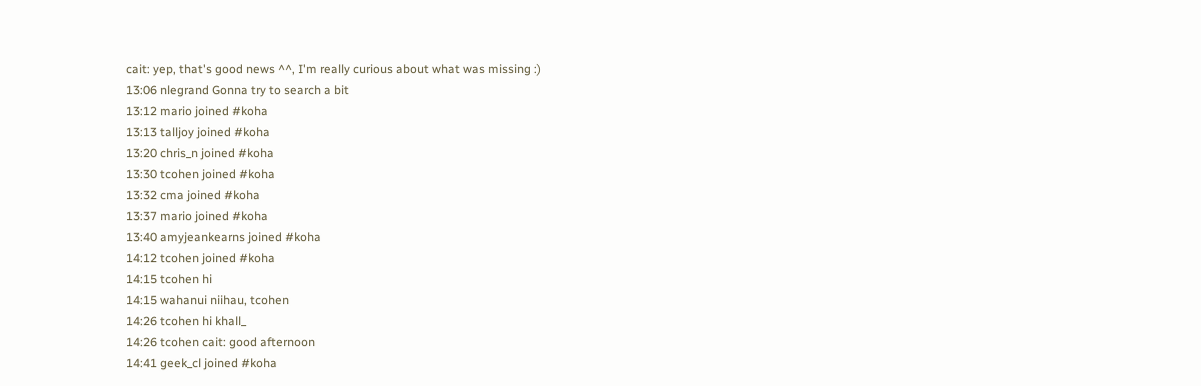cait: yep, that's good news ^^, I'm really curious about what was missing :)
13:06 nlegrand Gonna try to search a bit
13:12 mario joined #koha
13:13 talljoy joined #koha
13:20 chris_n joined #koha
13:30 tcohen joined #koha
13:32 cma joined #koha
13:37 mario joined #koha
13:40 amyjeankearns joined #koha
14:12 tcohen joined #koha
14:15 tcohen hi
14:15 wahanui niihau, tcohen
14:26 tcohen hi khall_
14:26 tcohen cait: good afternoon
14:41 geek_cl joined #koha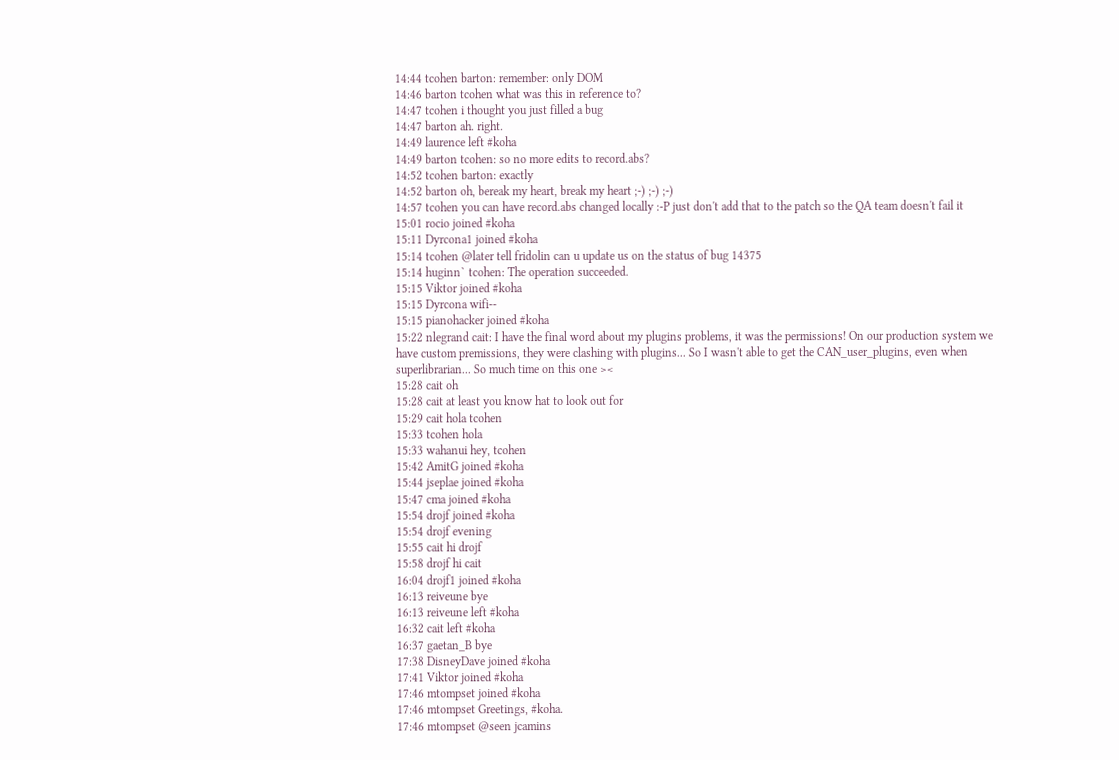14:44 tcohen barton: remember: only DOM
14:46 barton tcohen what was this in reference to?
14:47 tcohen i thought you just filled a bug
14:47 barton ah. right.
14:49 laurence left #koha
14:49 barton tcohen: so no more edits to record.abs?
14:52 tcohen barton: exactly
14:52 barton oh, bereak my heart, break my heart ;-) ;-) ;-)
14:57 tcohen you can have record.abs changed locally :-P just don't add that to the patch so the QA team doesn't fail it
15:01 rocio joined #koha
15:11 Dyrcona1 joined #koha
15:14 tcohen @later tell fridolin can u update us on the status of bug 14375
15:14 huginn` tcohen: The operation succeeded.
15:15 Viktor joined #koha
15:15 Dyrcona wifi--
15:15 pianohacker joined #koha
15:22 nlegrand cait: I have the final word about my plugins problems, it was the permissions! On our production system we have custom premissions, they were clashing with plugins... So I wasn't able to get the CAN_user_plugins, even when superlibrarian... So much time on this one ><
15:28 cait oh
15:28 cait at least you know hat to look out for
15:29 cait hola tcohen
15:33 tcohen hola
15:33 wahanui hey, tcohen
15:42 AmitG joined #koha
15:44 jseplae joined #koha
15:47 cma joined #koha
15:54 drojf joined #koha
15:54 drojf evening
15:55 cait hi drojf
15:58 drojf hi cait
16:04 drojf1 joined #koha
16:13 reiveune bye
16:13 reiveune left #koha
16:32 cait left #koha
16:37 gaetan_B bye
17:38 DisneyDave joined #koha
17:41 Viktor joined #koha
17:46 mtompset joined #koha
17:46 mtompset Greetings, #koha.
17:46 mtompset @seen jcamins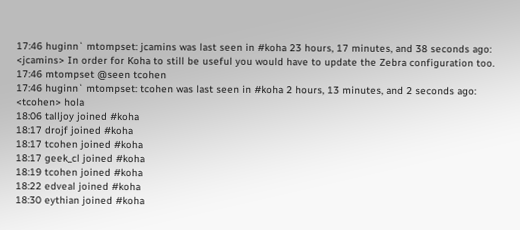17:46 huginn` mtompset: jcamins was last seen in #koha 23 hours, 17 minutes, and 38 seconds ago: <jcamins> In order for Koha to still be useful you would have to update the Zebra configuration too.
17:46 mtompset @seen tcohen
17:46 huginn` mtompset: tcohen was last seen in #koha 2 hours, 13 minutes, and 2 seconds ago: <tcohen> hola
18:06 talljoy joined #koha
18:17 drojf joined #koha
18:17 tcohen joined #koha
18:17 geek_cl joined #koha
18:19 tcohen joined #koha
18:22 edveal joined #koha
18:30 eythian joined #koha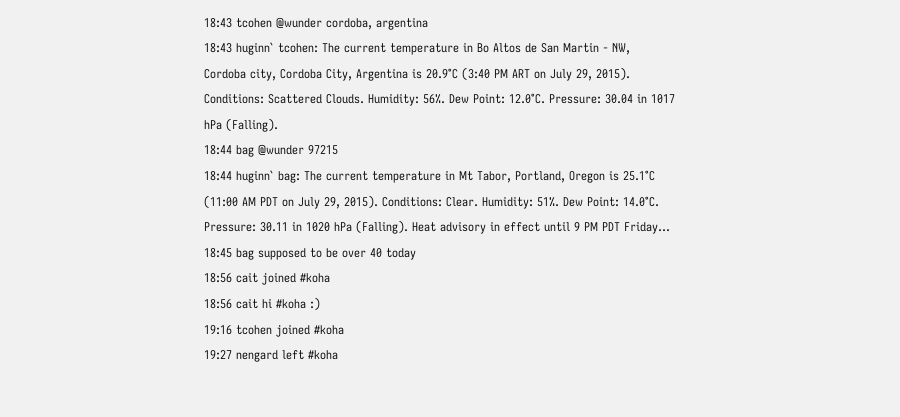18:43 tcohen @wunder cordoba, argentina
18:43 huginn` tcohen: The current temperature in Bo Altos de San Martin - NW, Cordoba city, Cordoba City, Argentina is 20.9°C (3:40 PM ART on July 29, 2015). Conditions: Scattered Clouds. Humidity: 56%. Dew Point: 12.0°C. Pressure: 30.04 in 1017 hPa (Falling).
18:44 bag @wunder 97215
18:44 huginn` bag: The current temperature in Mt Tabor, Portland, Oregon is 25.1°C (11:00 AM PDT on July 29, 2015). Conditions: Clear. Humidity: 51%. Dew Point: 14.0°C. Pressure: 30.11 in 1020 hPa (Falling). Heat advisory in effect until 9 PM PDT Friday...
18:45 bag supposed to be over 40 today
18:56 cait joined #koha
18:56 cait hi #koha :)
19:16 tcohen joined #koha
19:27 nengard left #koha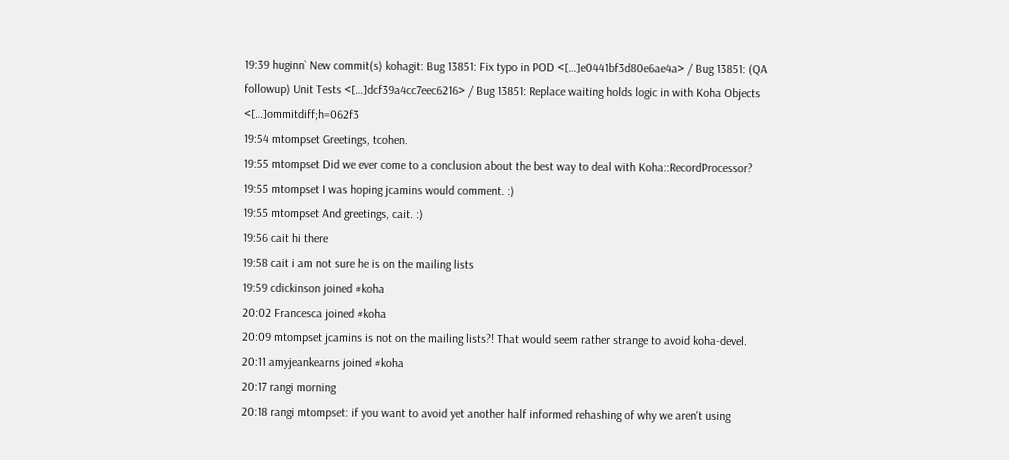19:39 huginn` New commit(s) kohagit: Bug 13851: Fix typo in POD <[…]e0441bf3d80e6ae4a> / Bug 13851: (QA followup) Unit Tests <[…]dcf39a4cc7eec6216> / Bug 13851: Replace waiting holds logic in with Koha Objects <[…]ommitdiff;h=062f3
19:54 mtompset Greetings, tcohen.
19:55 mtompset Did we ever come to a conclusion about the best way to deal with Koha::RecordProcessor?
19:55 mtompset I was hoping jcamins would comment. :)
19:55 mtompset And greetings, cait. :)
19:56 cait hi there
19:58 cait i am not sure he is on the mailing lists
19:59 cdickinson joined #koha
20:02 Francesca joined #koha
20:09 mtompset jcamins is not on the mailing lists?! That would seem rather strange to avoid koha-devel.
20:11 amyjeankearns joined #koha
20:17 rangi morning
20:18 rangi mtompset: if you want to avoid yet another half informed rehashing of why we aren't using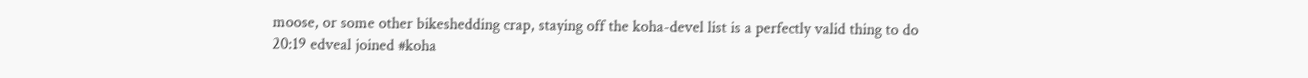moose, or some other bikeshedding crap, staying off the koha-devel list is a perfectly valid thing to do
20:19 edveal joined #koha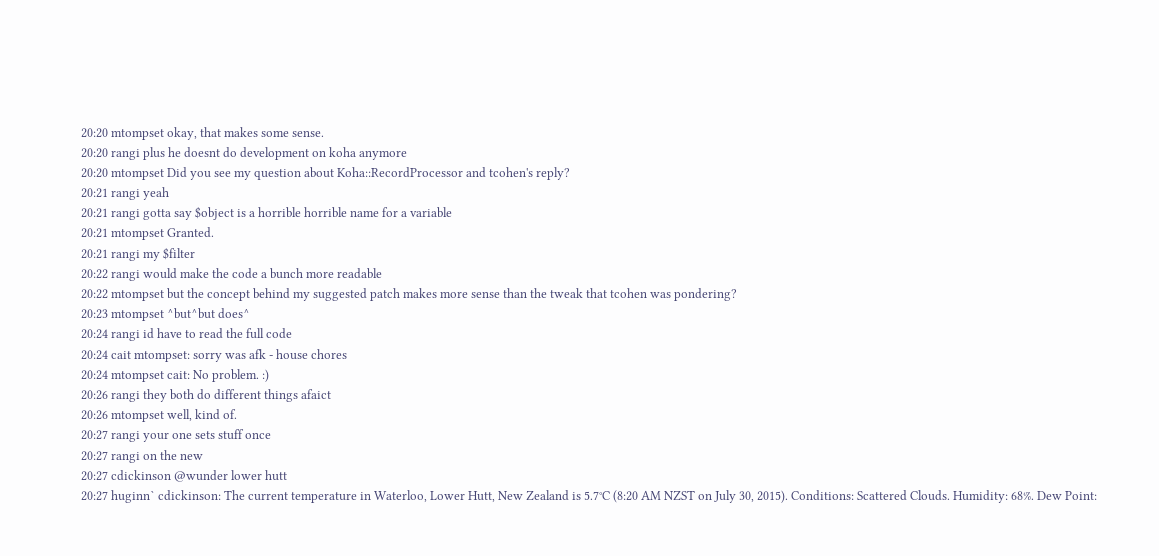20:20 mtompset okay, that makes some sense.
20:20 rangi plus he doesnt do development on koha anymore
20:20 mtompset Did you see my question about Koha::RecordProcessor and tcohen's reply?
20:21 rangi yeah
20:21 rangi gotta say $object is a horrible horrible name for a variable
20:21 mtompset Granted.
20:21 rangi my $filter
20:22 rangi would make the code a bunch more readable
20:22 mtompset but the concept behind my suggested patch makes more sense than the tweak that tcohen was pondering?
20:23 mtompset ^but^but does^
20:24 rangi id have to read the full code
20:24 cait mtompset: sorry was afk - house chores
20:24 mtompset cait: No problem. :)
20:26 rangi they both do different things afaict
20:26 mtompset well, kind of.
20:27 rangi your one sets stuff once
20:27 rangi on the new
20:27 cdickinson @wunder lower hutt
20:27 huginn` cdickinson: The current temperature in Waterloo, Lower Hutt, New Zealand is 5.7°C (8:20 AM NZST on July 30, 2015). Conditions: Scattered Clouds. Humidity: 68%. Dew Point: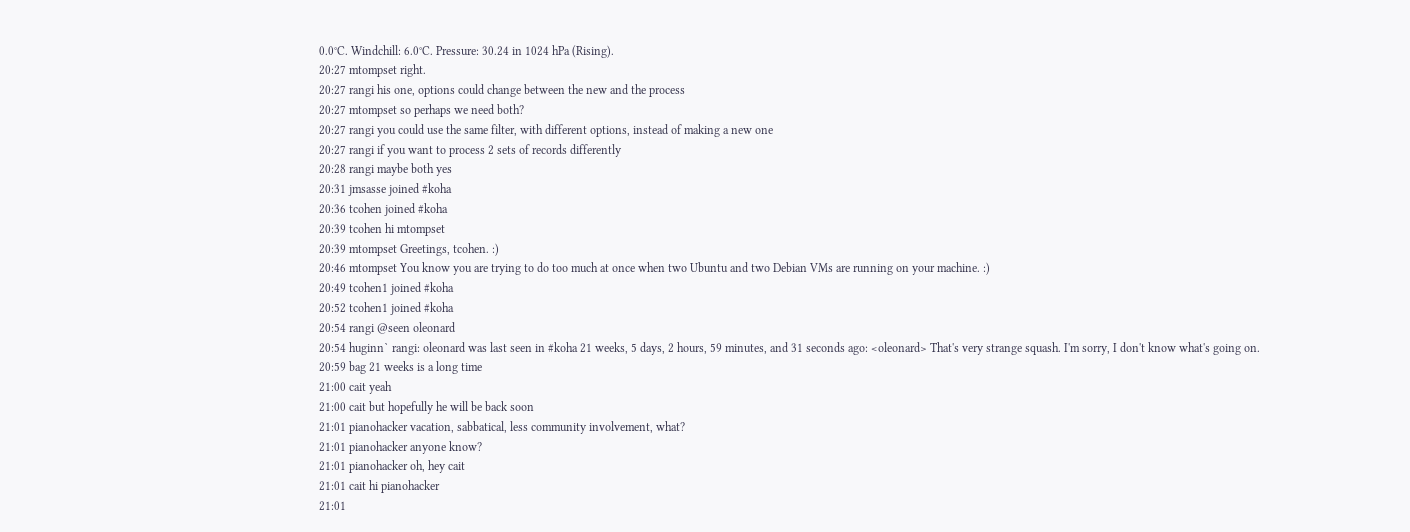0.0°C. Windchill: 6.0°C. Pressure: 30.24 in 1024 hPa (Rising).
20:27 mtompset right.
20:27 rangi his one, options could change between the new and the process
20:27 mtompset so perhaps we need both?
20:27 rangi you could use the same filter, with different options, instead of making a new one
20:27 rangi if you want to process 2 sets of records differently
20:28 rangi maybe both yes
20:31 jmsasse joined #koha
20:36 tcohen joined #koha
20:39 tcohen hi mtompset
20:39 mtompset Greetings, tcohen. :)
20:46 mtompset You know you are trying to do too much at once when two Ubuntu and two Debian VMs are running on your machine. :)
20:49 tcohen1 joined #koha
20:52 tcohen1 joined #koha
20:54 rangi @seen oleonard
20:54 huginn` rangi: oleonard was last seen in #koha 21 weeks, 5 days, 2 hours, 59 minutes, and 31 seconds ago: <oleonard> That's very strange squash. I'm sorry, I don't know what's going on.
20:59 bag 21 weeks is a long time
21:00 cait yeah
21:00 cait but hopefully he will be back soon
21:01 pianohacker vacation, sabbatical, less community involvement, what?
21:01 pianohacker anyone know?
21:01 pianohacker oh, hey cait
21:01 cait hi pianohacker
21:01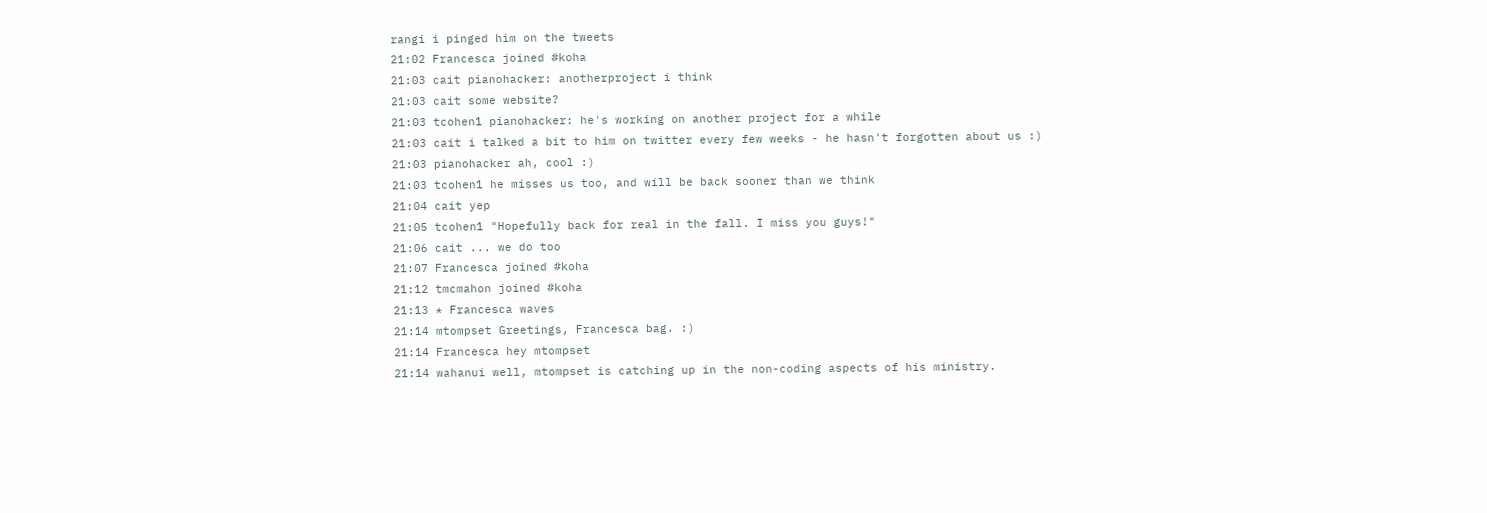rangi i pinged him on the tweets
21:02 Francesca joined #koha
21:03 cait pianohacker: anotherproject i think
21:03 cait some website?
21:03 tcohen1 pianohacker: he's working on another project for a while
21:03 cait i talked a bit to him on twitter every few weeks - he hasn't forgotten about us :)
21:03 pianohacker ah, cool :)
21:03 tcohen1 he misses us too, and will be back sooner than we think
21:04 cait yep
21:05 tcohen1 "Hopefully back for real in the fall. I miss you guys!"
21:06 cait ... we do too
21:07 Francesca joined #koha
21:12 tmcmahon joined #koha
21:13 * Francesca waves
21:14 mtompset Greetings, Francesca bag. :)
21:14 Francesca hey mtompset
21:14 wahanui well, mtompset is catching up in the non-coding aspects of his ministry.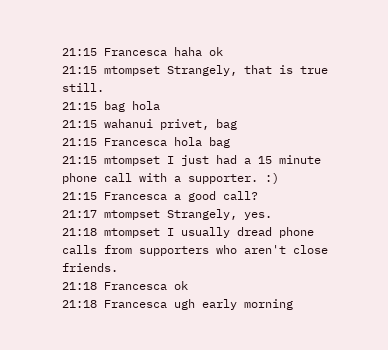21:15 Francesca haha ok
21:15 mtompset Strangely, that is true still.
21:15 bag hola
21:15 wahanui privet, bag
21:15 Francesca hola bag
21:15 mtompset I just had a 15 minute phone call with a supporter. :)
21:15 Francesca a good call?
21:17 mtompset Strangely, yes.
21:18 mtompset I usually dread phone calls from supporters who aren't close friends.
21:18 Francesca ok
21:18 Francesca ugh early morning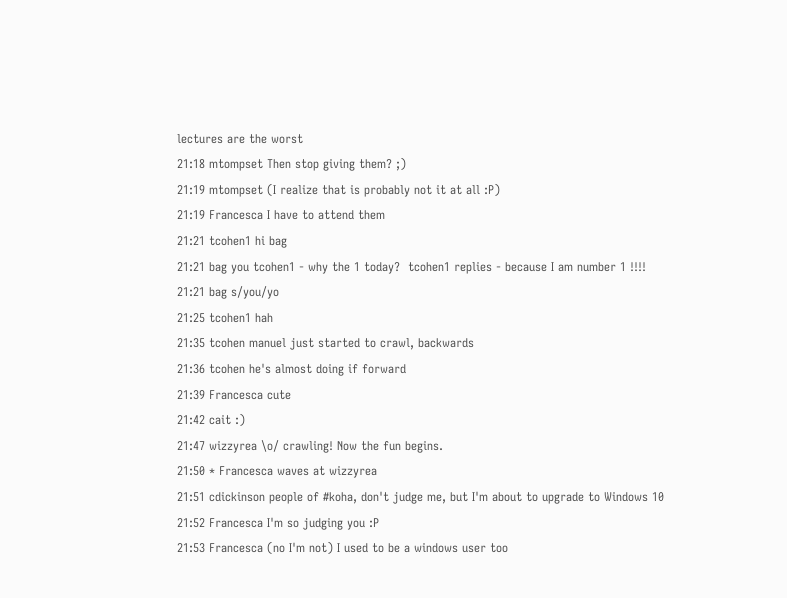lectures are the worst
21:18 mtompset Then stop giving them? ;)
21:19 mtompset (I realize that is probably not it at all :P)
21:19 Francesca I have to attend them
21:21 tcohen1 hi bag
21:21 bag you tcohen1 - why the 1 today?  tcohen1 replies - because I am number 1 !!!!
21:21 bag s/you/yo
21:25 tcohen1 hah
21:35 tcohen manuel just started to crawl, backwards
21:36 tcohen he's almost doing if forward
21:39 Francesca cute
21:42 cait :)
21:47 wizzyrea \o/ crawling! Now the fun begins.
21:50 * Francesca waves at wizzyrea
21:51 cdickinson people of #koha, don't judge me, but I'm about to upgrade to Windows 10
21:52 Francesca I'm so judging you :P
21:53 Francesca (no I'm not) I used to be a windows user too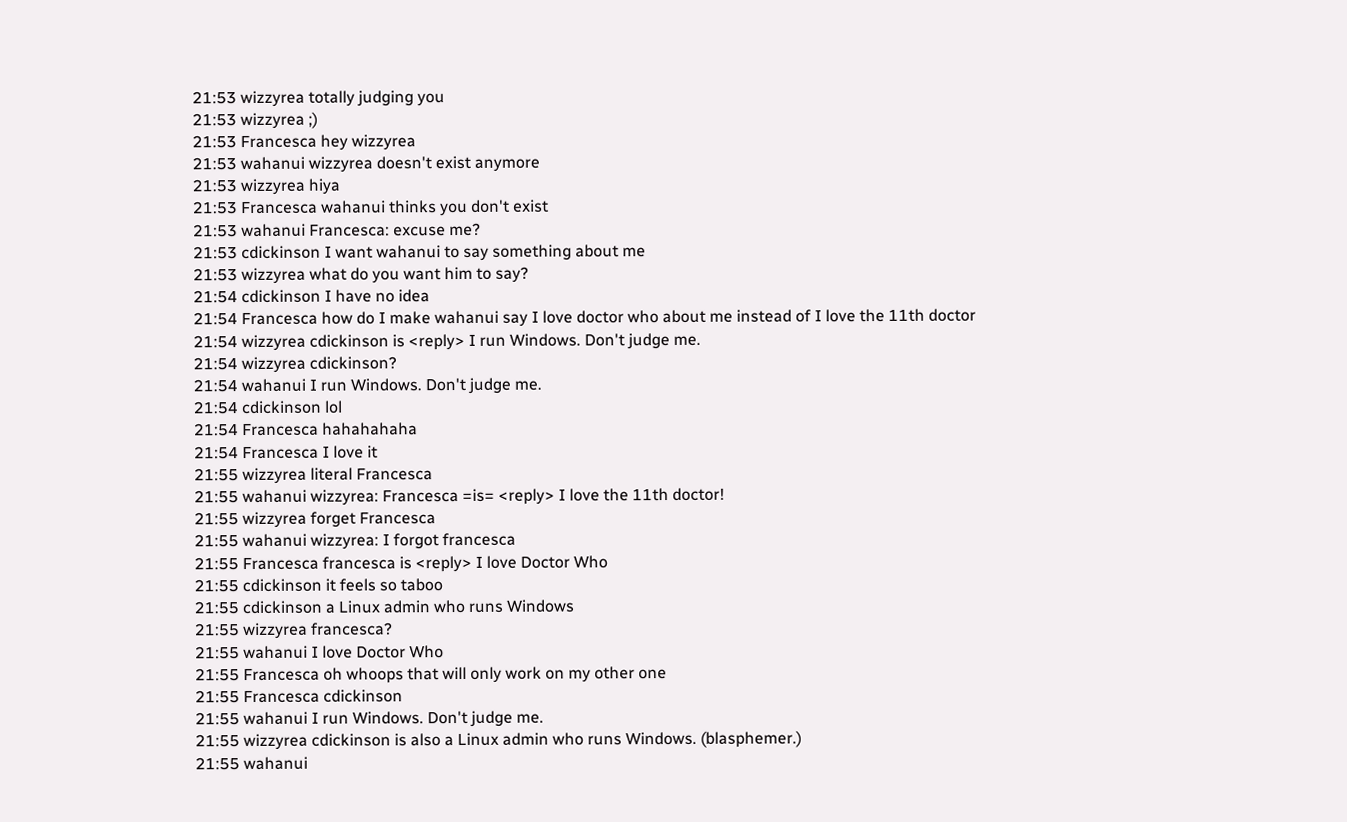21:53 wizzyrea totally judging you
21:53 wizzyrea ;)
21:53 Francesca hey wizzyrea
21:53 wahanui wizzyrea doesn't exist anymore
21:53 wizzyrea hiya
21:53 Francesca wahanui thinks you don't exist
21:53 wahanui Francesca: excuse me?
21:53 cdickinson I want wahanui to say something about me
21:53 wizzyrea what do you want him to say?
21:54 cdickinson I have no idea
21:54 Francesca how do I make wahanui say I love doctor who about me instead of I love the 11th doctor
21:54 wizzyrea cdickinson is <reply> I run Windows. Don't judge me.
21:54 wizzyrea cdickinson?
21:54 wahanui I run Windows. Don't judge me.
21:54 cdickinson lol
21:54 Francesca hahahahaha
21:54 Francesca I love it
21:55 wizzyrea literal Francesca
21:55 wahanui wizzyrea: Francesca =is= <reply> I love the 11th doctor!
21:55 wizzyrea forget Francesca
21:55 wahanui wizzyrea: I forgot francesca
21:55 Francesca francesca is <reply> I love Doctor Who
21:55 cdickinson it feels so taboo
21:55 cdickinson a Linux admin who runs Windows
21:55 wizzyrea francesca?
21:55 wahanui I love Doctor Who
21:55 Francesca oh whoops that will only work on my other one
21:55 Francesca cdickinson
21:55 wahanui I run Windows. Don't judge me.
21:55 wizzyrea cdickinson is also a Linux admin who runs Windows. (blasphemer.)
21:55 wahanui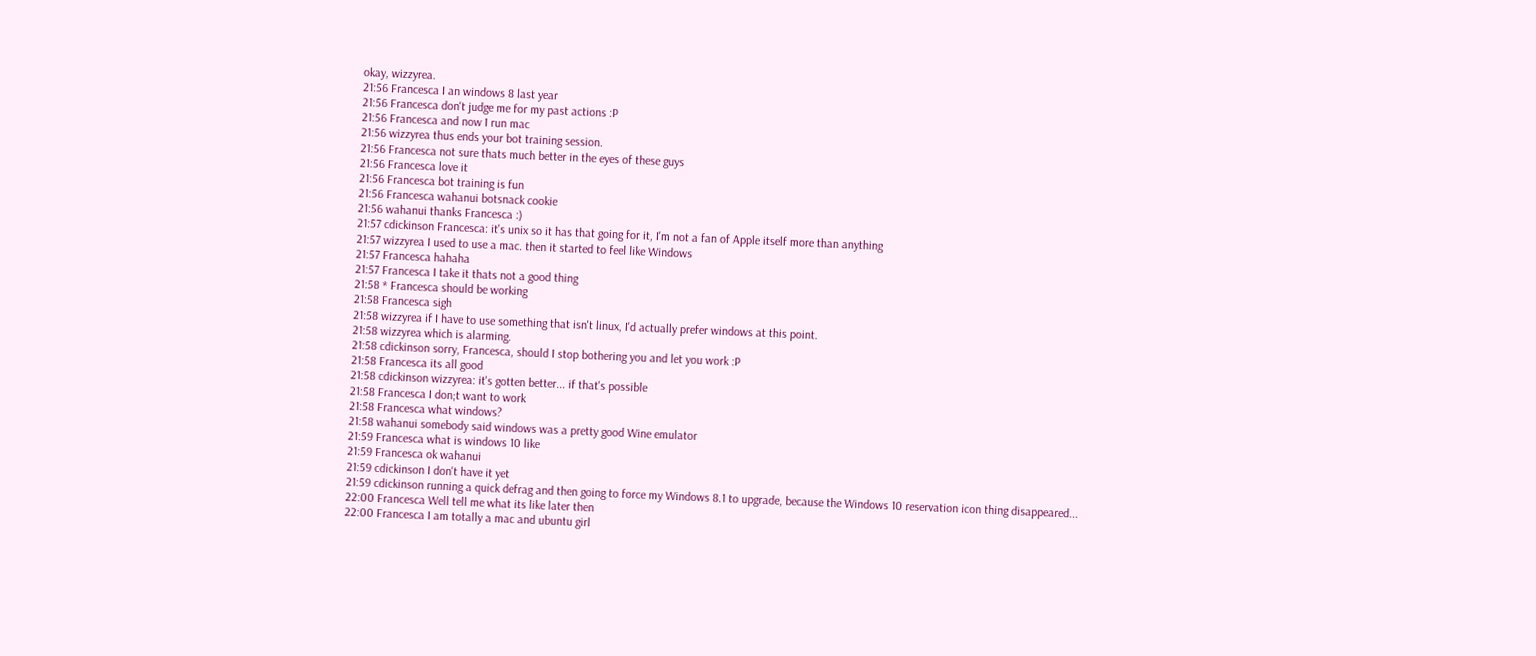okay, wizzyrea.
21:56 Francesca I an windows 8 last year
21:56 Francesca don't judge me for my past actions :P
21:56 Francesca and now I run mac
21:56 wizzyrea thus ends your bot training session.
21:56 Francesca not sure thats much better in the eyes of these guys
21:56 Francesca love it
21:56 Francesca bot training is fun
21:56 Francesca wahanui botsnack cookie
21:56 wahanui thanks Francesca :)
21:57 cdickinson Francesca: it's unix so it has that going for it, I'm not a fan of Apple itself more than anything
21:57 wizzyrea I used to use a mac. then it started to feel like Windows
21:57 Francesca hahaha
21:57 Francesca I take it thats not a good thing
21:58 * Francesca should be working
21:58 Francesca sigh
21:58 wizzyrea if I have to use something that isn't linux, I'd actually prefer windows at this point.
21:58 wizzyrea which is alarming.
21:58 cdickinson sorry, Francesca, should I stop bothering you and let you work :P
21:58 Francesca its all good
21:58 cdickinson wizzyrea: it's gotten better... if that's possible
21:58 Francesca I don;t want to work
21:58 Francesca what windows?
21:58 wahanui somebody said windows was a pretty good Wine emulator
21:59 Francesca what is windows 10 like
21:59 Francesca ok wahanui
21:59 cdickinson I don't have it yet
21:59 cdickinson running a quick defrag and then going to force my Windows 8.1 to upgrade, because the Windows 10 reservation icon thing disappeared...
22:00 Francesca Well tell me what its like later then
22:00 Francesca I am totally a mac and ubuntu girl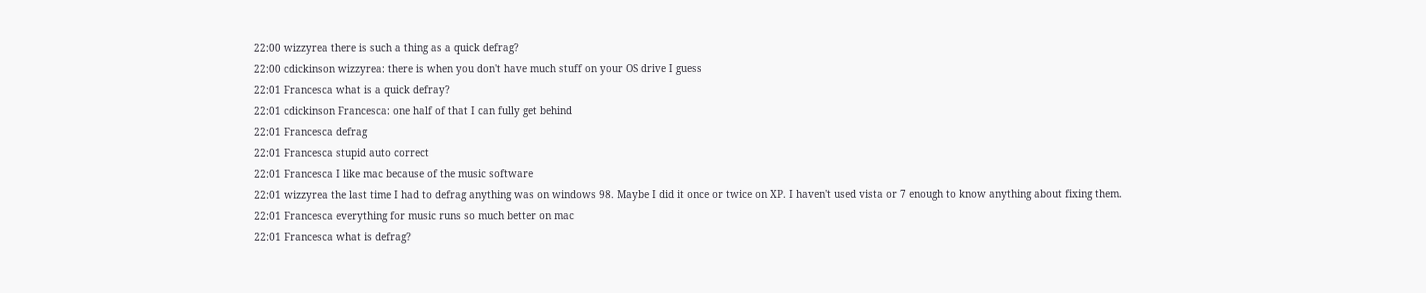22:00 wizzyrea there is such a thing as a quick defrag?
22:00 cdickinson wizzyrea: there is when you don't have much stuff on your OS drive I guess
22:01 Francesca what is a quick defray?
22:01 cdickinson Francesca: one half of that I can fully get behind
22:01 Francesca defrag
22:01 Francesca stupid auto correct
22:01 Francesca I like mac because of the music software
22:01 wizzyrea the last time I had to defrag anything was on windows 98. Maybe I did it once or twice on XP. I haven't used vista or 7 enough to know anything about fixing them.
22:01 Francesca everything for music runs so much better on mac
22:01 Francesca what is defrag?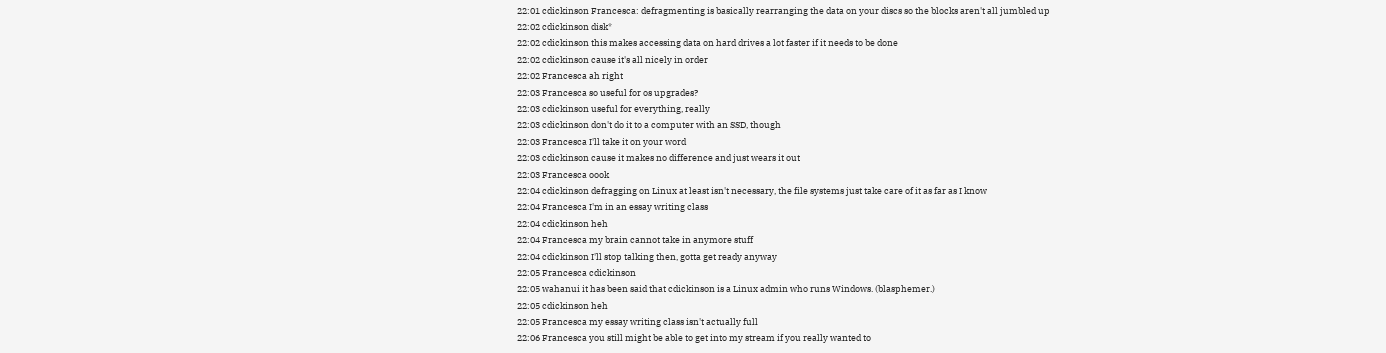22:01 cdickinson Francesca: defragmenting is basically rearranging the data on your discs so the blocks aren't all jumbled up
22:02 cdickinson disk*
22:02 cdickinson this makes accessing data on hard drives a lot faster if it needs to be done
22:02 cdickinson cause it's all nicely in order
22:02 Francesca ah right
22:03 Francesca so useful for os upgrades?
22:03 cdickinson useful for everything, really
22:03 cdickinson don't do it to a computer with an SSD, though
22:03 Francesca I'll take it on your word
22:03 cdickinson cause it makes no difference and just wears it out
22:03 Francesca oook
22:04 cdickinson defragging on Linux at least isn't necessary, the file systems just take care of it as far as I know
22:04 Francesca I'm in an essay writing class
22:04 cdickinson heh
22:04 Francesca my brain cannot take in anymore stuff
22:04 cdickinson I'll stop talking then, gotta get ready anyway
22:05 Francesca cdickinson
22:05 wahanui it has been said that cdickinson is a Linux admin who runs Windows. (blasphemer.)
22:05 cdickinson heh
22:05 Francesca my essay writing class isn't actually full
22:06 Francesca you still might be able to get into my stream if you really wanted to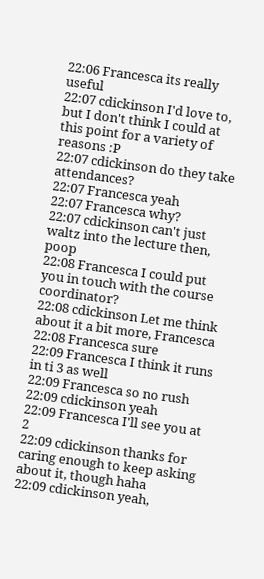22:06 Francesca its really useful
22:07 cdickinson I'd love to, but I don't think I could at this point for a variety of reasons :P
22:07 cdickinson do they take attendances?
22:07 Francesca yeah
22:07 Francesca why?
22:07 cdickinson can't just waltz into the lecture then, poop
22:08 Francesca I could put you in touch with the course coordinator?
22:08 cdickinson Let me think about it a bit more, Francesca
22:08 Francesca sure
22:09 Francesca I think it runs in ti 3 as well
22:09 Francesca so no rush
22:09 cdickinson yeah
22:09 Francesca I'll see you at 2
22:09 cdickinson thanks for caring enough to keep asking about it, though haha
22:09 cdickinson yeah,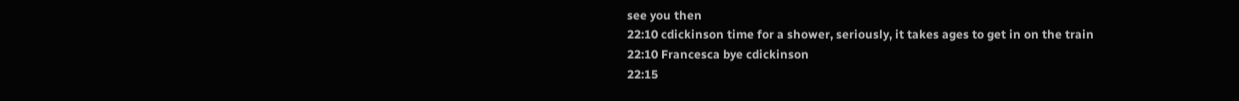see you then
22:10 cdickinson time for a shower, seriously, it takes ages to get in on the train
22:10 Francesca bye cdickinson
22:15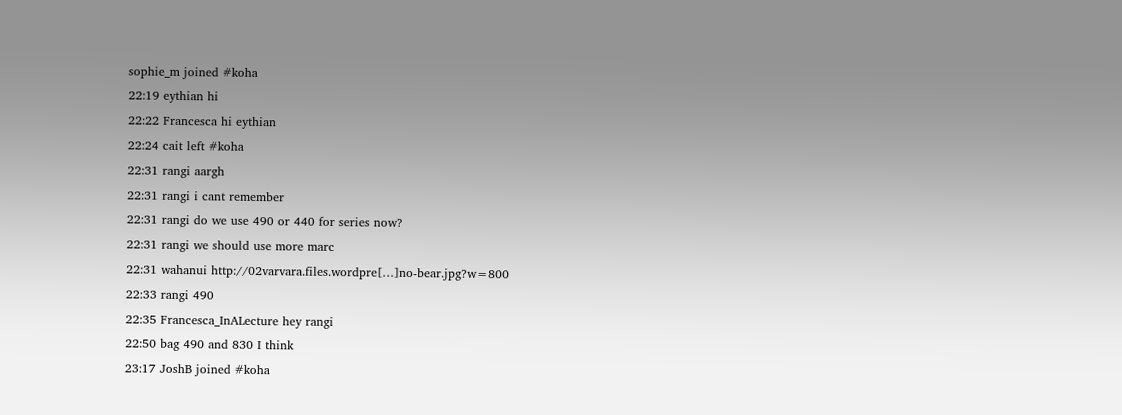sophie_m joined #koha
22:19 eythian hi
22:22 Francesca hi eythian
22:24 cait left #koha
22:31 rangi aargh
22:31 rangi i cant remember
22:31 rangi do we use 490 or 440 for series now?
22:31 rangi we should use more marc
22:31 wahanui http://02varvara.files.wordpre[…]no-bear.jpg?w=800
22:33 rangi 490
22:35 Francesca_InALecture hey rangi
22:50 bag 490 and 830 I think
23:17 JoshB joined #koha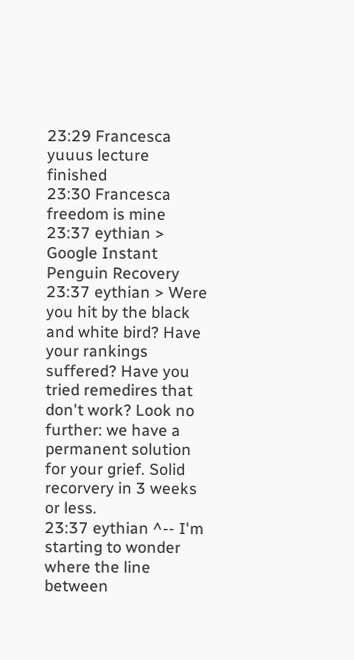23:29 Francesca yuuus lecture finished
23:30 Francesca freedom is mine
23:37 eythian > Google Instant Penguin Recovery
23:37 eythian > Were you hit by the black and white bird? Have your rankings suffered? Have you tried remedires that don't work? Look no further: we have a permanent solution for your grief. Solid recorvery in 3 weeks or less.
23:37 eythian ^-- I'm starting to wonder where the line between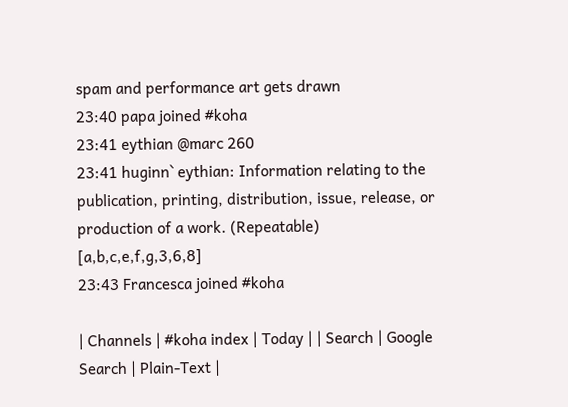spam and performance art gets drawn
23:40 papa joined #koha
23:41 eythian @marc 260
23:41 huginn` eythian: Information relating to the publication, printing, distribution, issue, release, or production of a work. (Repeatable) [a,b,c,e,f,g,3,6,8]
23:43 Francesca joined #koha

| Channels | #koha index | Today | | Search | Google Search | Plain-Text |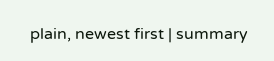plain, newest first | summary